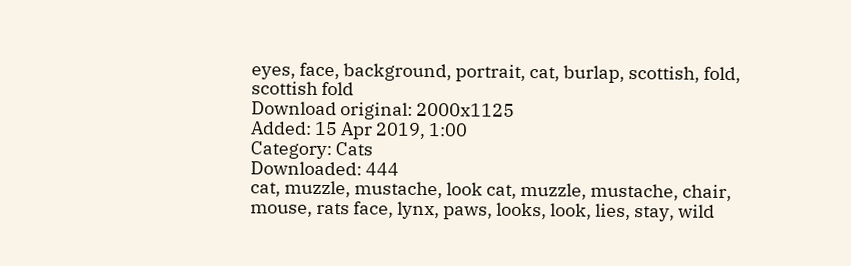eyes, face, background, portrait, cat, burlap, scottish, fold, scottish fold
Download original: 2000x1125
Added: 15 Apr 2019, 1:00
Category: Cats
Downloaded: 444
cat, muzzle, mustache, look cat, muzzle, mustache, chair, mouse, rats face, lynx, paws, looks, look, lies, stay, wild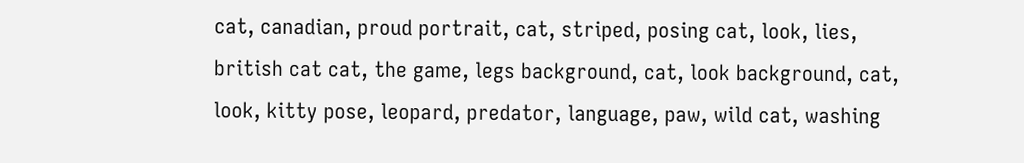cat, canadian, proud portrait, cat, striped, posing cat, look, lies, british cat cat, the game, legs background, cat, look background, cat, look, kitty pose, leopard, predator, language, paw, wild cat, washing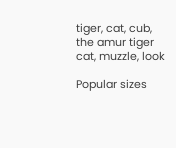tiger, cat, cub, the amur tiger cat, muzzle, look

Popular sizes